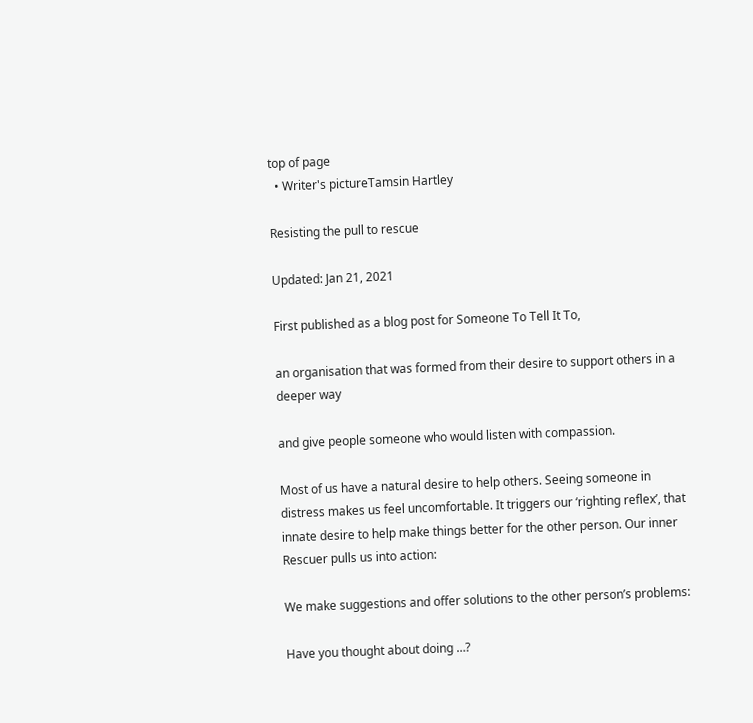top of page
  • Writer's pictureTamsin Hartley

Resisting the pull to rescue

Updated: Jan 21, 2021

First published as a blog post for Someone To Tell It To,

an organisation that was formed from their desire to support others in a deeper way

and give people someone who would listen with compassion.

Most of us have a natural desire to help others. Seeing someone in distress makes us feel uncomfortable. It triggers our ‘righting reflex’, that innate desire to help make things better for the other person. Our inner Rescuer pulls us into action:

We make suggestions and offer solutions to the other person’s problems:

Have you thought about doing …?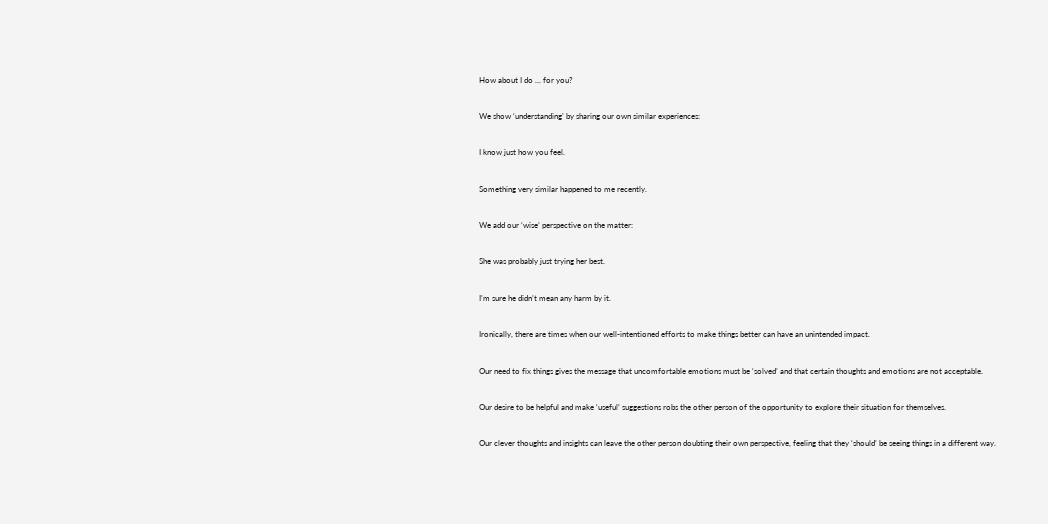How about I do ... for you?

We show ‘understanding’ by sharing our own similar experiences:

I know just how you feel.

Something very similar happened to me recently.

We add our ‘wise’ perspective on the matter:

She was probably just trying her best.

I’m sure he didn’t mean any harm by it.

Ironically, there are times when our well-intentioned efforts to make things better can have an unintended impact.

Our need to fix things gives the message that uncomfortable emotions must be ‘solved’ and that certain thoughts and emotions are not acceptable.

Our desire to be helpful and make ‘useful’ suggestions robs the other person of the opportunity to explore their situation for themselves.

Our clever thoughts and insights can leave the other person doubting their own perspective, feeling that they ‘should’ be seeing things in a different way.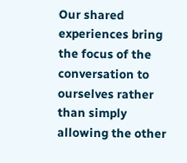Our shared experiences bring the focus of the conversation to ourselves rather than simply allowing the other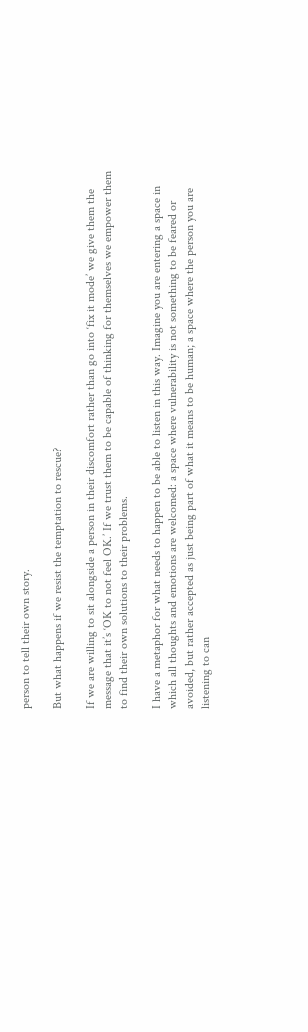person to tell their own story.

But what happens if we resist the temptation to rescue?

If we are willing to sit alongside a person in their discomfort rather than go into ‘fix it mode’ we give them the message that it’s ‘OK to not feel OK.’ If we trust them to be capable of thinking for themselves we empower them to find their own solutions to their problems.

I have a metaphor for what needs to happen to be able to listen in this way. Imagine you are entering a space in which all thoughts and emotions are welcomed: a space where vulnerability is not something to be feared or avoided, but rather accepted as just being part of what it means to be human; a space where the person you are listening to can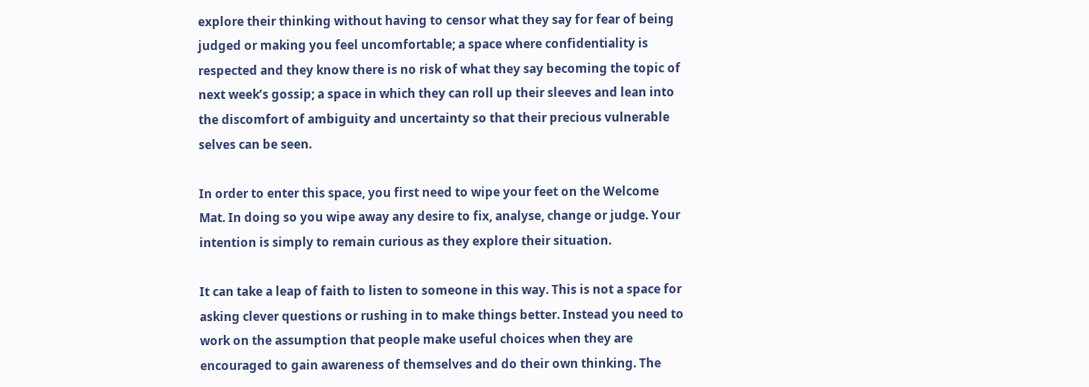explore their thinking without having to censor what they say for fear of being judged or making you feel uncomfortable; a space where confidentiality is respected and they know there is no risk of what they say becoming the topic of next week’s gossip; a space in which they can roll up their sleeves and lean into the discomfort of ambiguity and uncertainty so that their precious vulnerable selves can be seen.

In order to enter this space, you first need to wipe your feet on the Welcome Mat. In doing so you wipe away any desire to fix, analyse, change or judge. Your intention is simply to remain curious as they explore their situation.

It can take a leap of faith to listen to someone in this way. This is not a space for asking clever questions or rushing in to make things better. Instead you need to work on the assumption that people make useful choices when they are encouraged to gain awareness of themselves and do their own thinking. The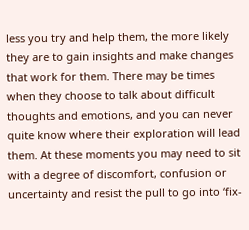less you try and help them, the more likely they are to gain insights and make changes that work for them. There may be times when they choose to talk about difficult thoughts and emotions, and you can never quite know where their exploration will lead them. At these moments you may need to sit with a degree of discomfort, confusion or uncertainty and resist the pull to go into ‘fix-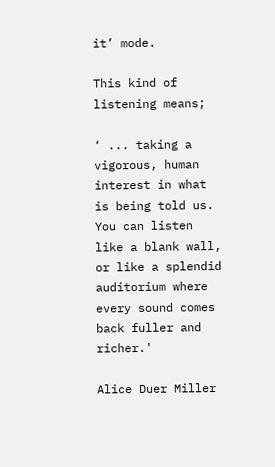it’ mode.

This kind of listening means;

‘ ... taking a vigorous, human interest in what is being told us. You can listen like a blank wall, or like a splendid auditorium where every sound comes back fuller and richer.'

Alice Duer Miller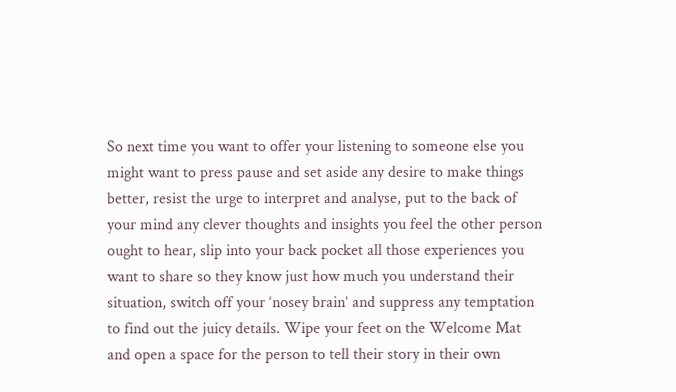So next time you want to offer your listening to someone else you might want to press pause and set aside any desire to make things better, resist the urge to interpret and analyse, put to the back of your mind any clever thoughts and insights you feel the other person ought to hear, slip into your back pocket all those experiences you want to share so they know just how much you understand their situation, switch off your ‘nosey brain’ and suppress any temptation to find out the juicy details. Wipe your feet on the Welcome Mat and open a space for the person to tell their story in their own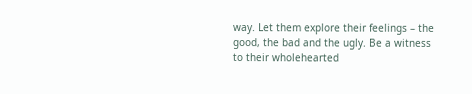way. Let them explore their feelings – the good, the bad and the ugly. Be a witness to their wholehearted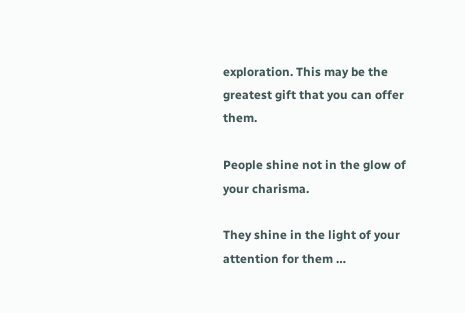exploration. This may be the greatest gift that you can offer them.

People shine not in the glow of your charisma.

They shine in the light of your attention for them …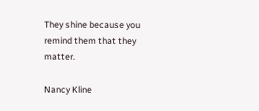They shine because you remind them that they matter.

Nancy Kline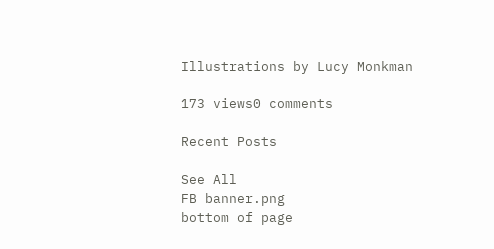Illustrations by Lucy Monkman

173 views0 comments

Recent Posts

See All
FB banner.png
bottom of page